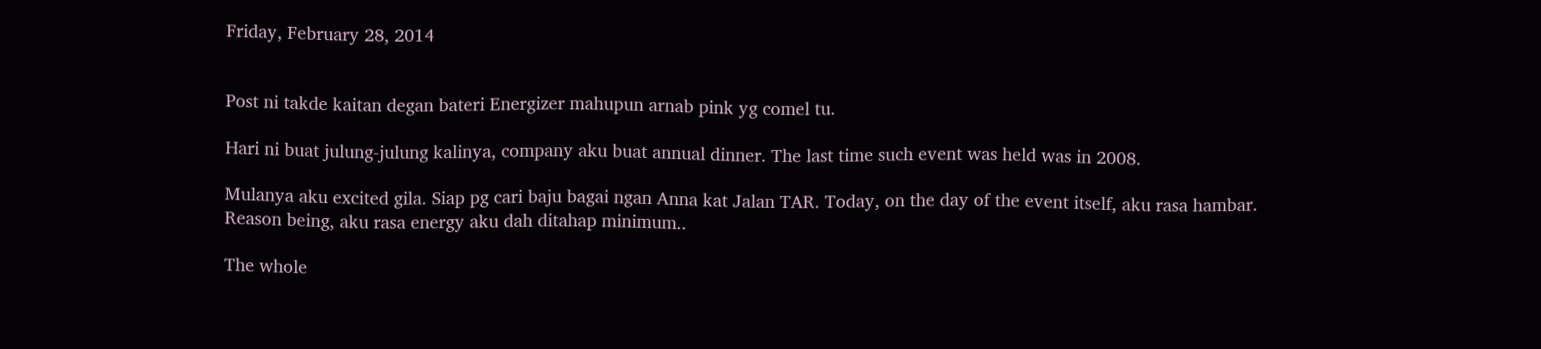Friday, February 28, 2014


Post ni takde kaitan degan bateri Energizer mahupun arnab pink yg comel tu.

Hari ni buat julung-julung kalinya, company aku buat annual dinner. The last time such event was held was in 2008.

Mulanya aku excited gila. Siap pg cari baju bagai ngan Anna kat Jalan TAR. Today, on the day of the event itself, aku rasa hambar. Reason being, aku rasa energy aku dah ditahap minimum..

The whole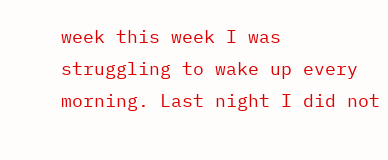week this week I was struggling to wake up every morning. Last night I did not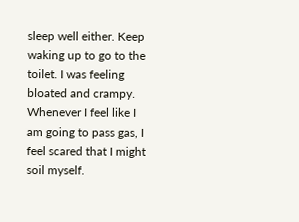sleep well either. Keep waking up to go to the toilet. I was feeling bloated and crampy. Whenever I feel like I am going to pass gas, I feel scared that I might soil myself.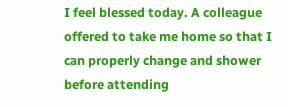I feel blessed today. A colleague  offered to take me home so that I can properly change and shower before attending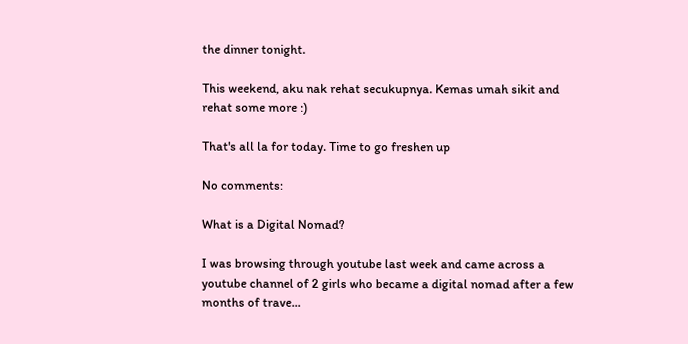the dinner tonight.

This weekend, aku nak rehat secukupnya. Kemas umah sikit and rehat some more :)

That's all la for today. Time to go freshen up

No comments:

What is a Digital Nomad?

I was browsing through youtube last week and came across a youtube channel of 2 girls who became a digital nomad after a few months of trave...